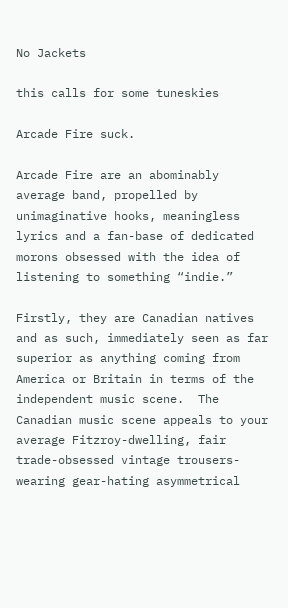No Jackets

this calls for some tuneskies

Arcade Fire suck.

Arcade Fire are an abominably average band, propelled by unimaginative hooks, meaningless lyrics and a fan-base of dedicated morons obsessed with the idea of listening to something “indie.”

Firstly, they are Canadian natives and as such, immediately seen as far superior as anything coming from America or Britain in terms of the independent music scene.  The Canadian music scene appeals to your average Fitzroy-dwelling, fair trade-obsessed vintage trousers-wearing gear-hating asymmetrical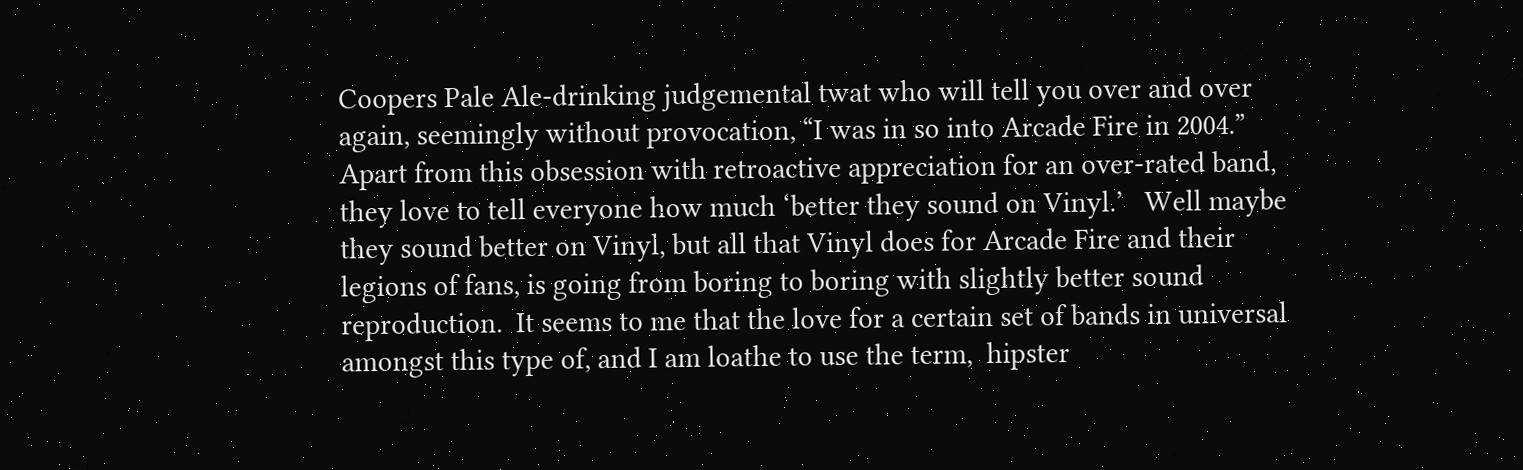Coopers Pale Ale-drinking judgemental twat who will tell you over and over again, seemingly without provocation, “I was in so into Arcade Fire in 2004.” Apart from this obsession with retroactive appreciation for an over-rated band, they love to tell everyone how much ‘better they sound on Vinyl.’   Well maybe they sound better on Vinyl, but all that Vinyl does for Arcade Fire and their legions of fans, is going from boring to boring with slightly better sound reproduction.  It seems to me that the love for a certain set of bands in universal amongst this type of, and I am loathe to use the term,  hipster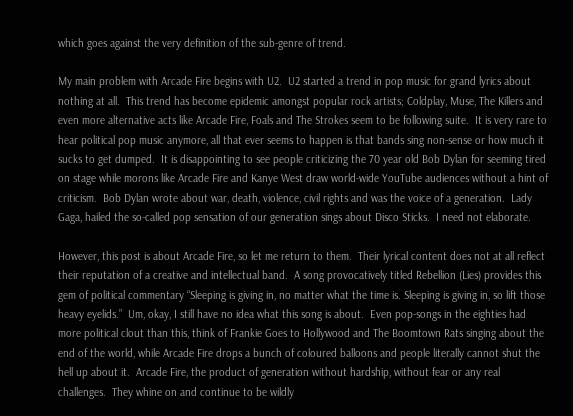which goes against the very definition of the sub-genre of trend.

My main problem with Arcade Fire begins with U2.  U2 started a trend in pop music for grand lyrics about nothing at all.  This trend has become epidemic amongst popular rock artists; Coldplay, Muse, The Killers and even more alternative acts like Arcade Fire, Foals and The Strokes seem to be following suite.  It is very rare to hear political pop music anymore, all that ever seems to happen is that bands sing non-sense or how much it sucks to get dumped.  It is disappointing to see people criticizing the 70 year old Bob Dylan for seeming tired on stage while morons like Arcade Fire and Kanye West draw world-wide YouTube audiences without a hint of criticism.  Bob Dylan wrote about war, death, violence, civil rights and was the voice of a generation.  Lady Gaga, hailed the so-called pop sensation of our generation sings about Disco Sticks.  I need not elaborate.

However, this post is about Arcade Fire, so let me return to them.  Their lyrical content does not at all reflect their reputation of a creative and intellectual band.  A song provocatively titled Rebellion (Lies) provides this gem of political commentary “Sleeping is giving in, no matter what the time is. Sleeping is giving in, so lift those heavy eyelids.”  Um, okay, I still have no idea what this song is about.  Even pop-songs in the eighties had more political clout than this, think of Frankie Goes to Hollywood and The Boomtown Rats singing about the end of the world, while Arcade Fire drops a bunch of coloured balloons and people literally cannot shut the hell up about it.  Arcade Fire, the product of generation without hardship, without fear or any real challenges.  They whine on and continue to be wildly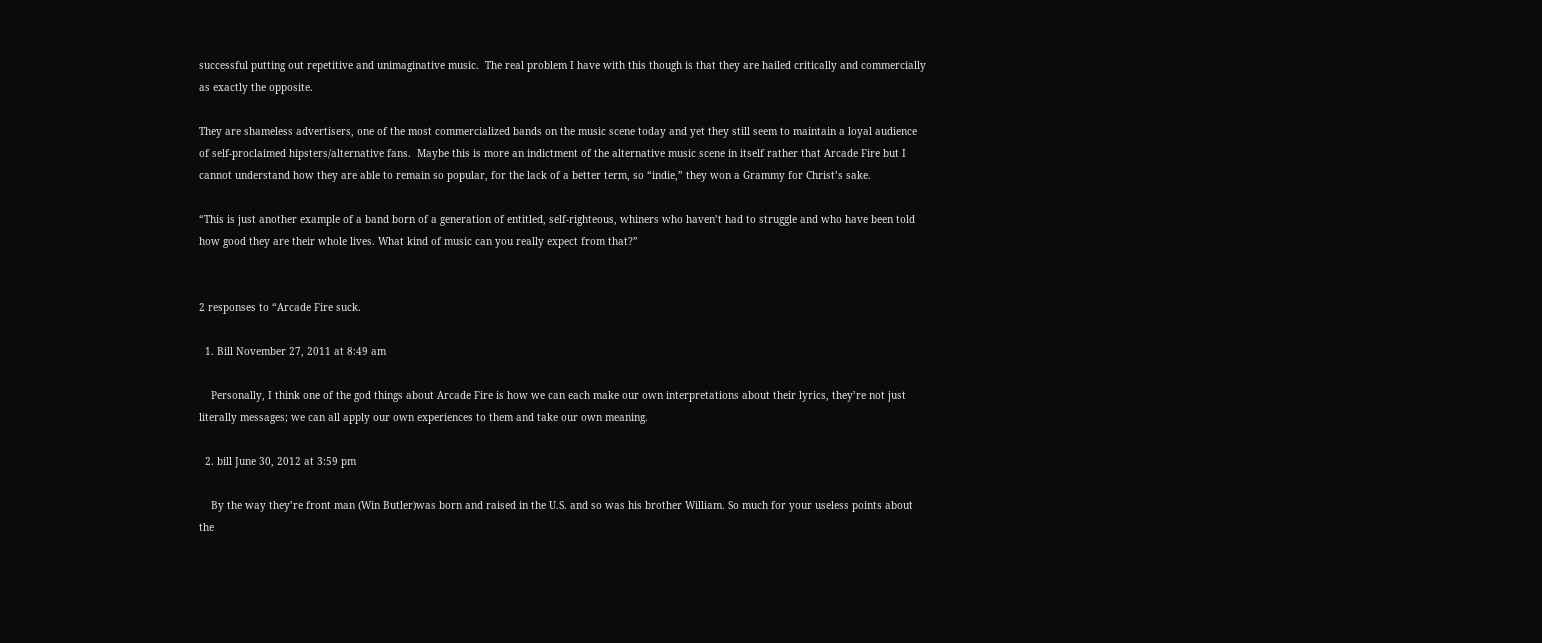successful putting out repetitive and unimaginative music.  The real problem I have with this though is that they are hailed critically and commercially as exactly the opposite.

They are shameless advertisers, one of the most commercialized bands on the music scene today and yet they still seem to maintain a loyal audience of self-proclaimed hipsters/alternative fans.  Maybe this is more an indictment of the alternative music scene in itself rather that Arcade Fire but I cannot understand how they are able to remain so popular, for the lack of a better term, so “indie,” they won a Grammy for Christ’s sake.

“This is just another example of a band born of a generation of entitled, self-righteous, whiners who haven’t had to struggle and who have been told how good they are their whole lives. What kind of music can you really expect from that?”


2 responses to “Arcade Fire suck.

  1. Bill November 27, 2011 at 8:49 am

    Personally, I think one of the god things about Arcade Fire is how we can each make our own interpretations about their lyrics, they’re not just literally messages; we can all apply our own experiences to them and take our own meaning.

  2. bill June 30, 2012 at 3:59 pm

    By the way they’re front man (Win Butler)was born and raised in the U.S. and so was his brother William. So much for your useless points about the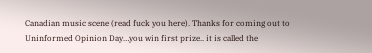Canadian music scene (read fuck you here). Thanks for coming out to Uninformed Opinion Day…you win first prize.. it is called the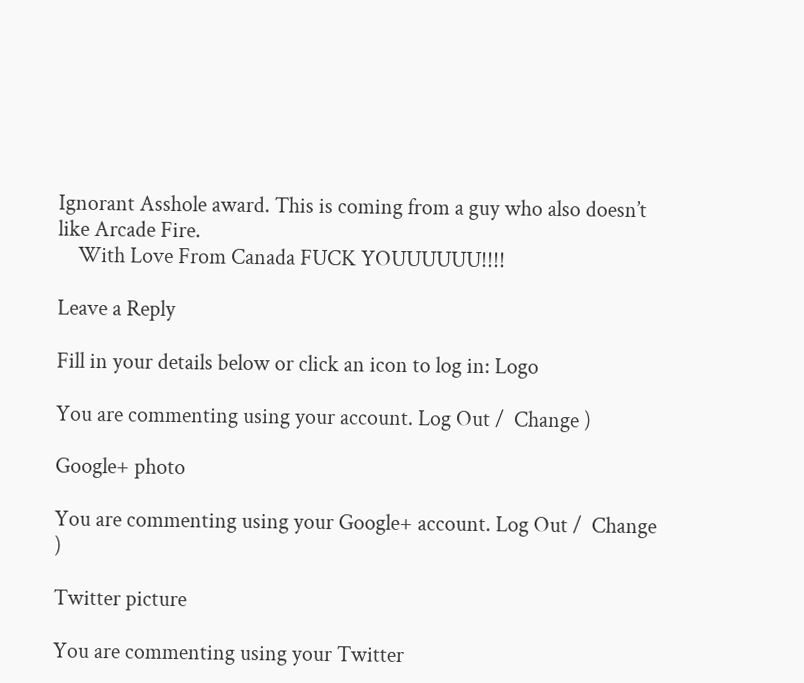Ignorant Asshole award. This is coming from a guy who also doesn’t like Arcade Fire.
    With Love From Canada FUCK YOUUUUUU!!!!

Leave a Reply

Fill in your details below or click an icon to log in: Logo

You are commenting using your account. Log Out /  Change )

Google+ photo

You are commenting using your Google+ account. Log Out /  Change )

Twitter picture

You are commenting using your Twitter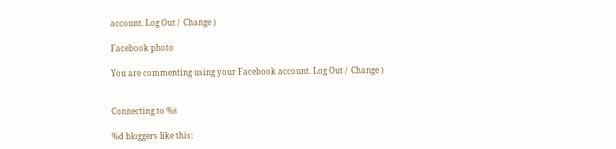account. Log Out /  Change )

Facebook photo

You are commenting using your Facebook account. Log Out /  Change )


Connecting to %s

%d bloggers like this: